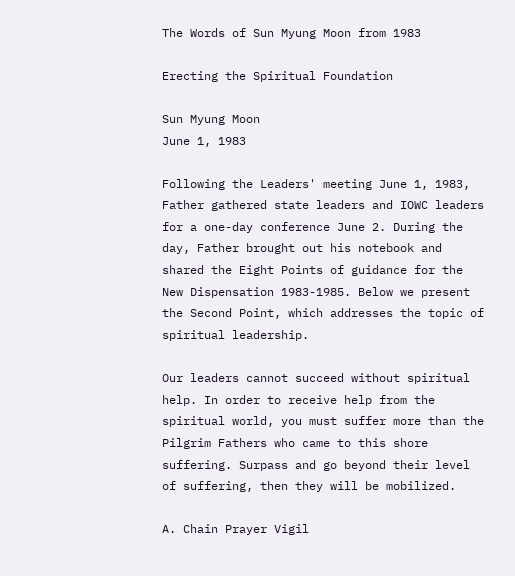The Words of Sun Myung Moon from 1983

Erecting the Spiritual Foundation

Sun Myung Moon
June 1, 1983

Following the Leaders' meeting June 1, 1983, Father gathered state leaders and IOWC leaders for a one-day conference June 2. During the day, Father brought out his notebook and shared the Eight Points of guidance for the New Dispensation 1983-1985. Below we present the Second Point, which addresses the topic of spiritual leadership.

Our leaders cannot succeed without spiritual help. In order to receive help from the spiritual world, you must suffer more than the Pilgrim Fathers who came to this shore suffering. Surpass and go beyond their level of suffering, then they will be mobilized.

A. Chain Prayer Vigil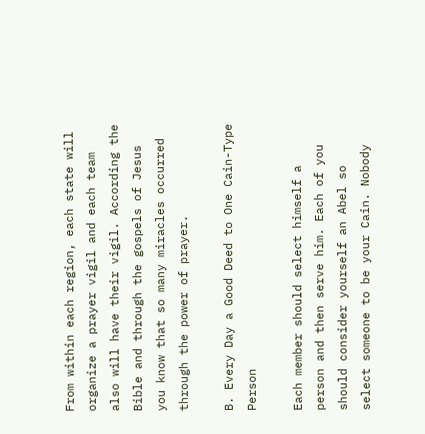From within each region, each state will organize a prayer vigil and each team also will have their vigil. According the Bible and through the gospels of Jesus you know that so many miracles occurred through the power of prayer.

B. Every Day a Good Deed to One Cain-Type Person

Each member should select himself a person and then serve him. Each of you should consider yourself an Abel so select someone to be your Cain. Nobody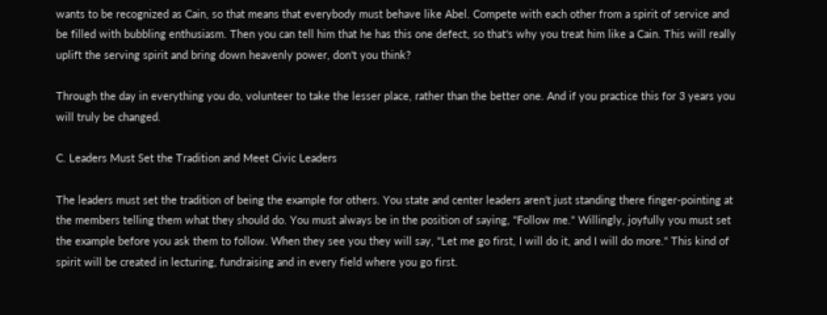wants to be recognized as Cain, so that means that everybody must behave like Abel. Compete with each other from a spirit of service and be filled with bubbling enthusiasm. Then you can tell him that he has this one defect, so that's why you treat him like a Cain. This will really uplift the serving spirit and bring down heavenly power, don't you think?

Through the day in everything you do, volunteer to take the lesser place, rather than the better one. And if you practice this for 3 years you will truly be changed.

C. Leaders Must Set the Tradition and Meet Civic Leaders

The leaders must set the tradition of being the example for others. You state and center leaders aren't just standing there finger-pointing at the members telling them what they should do. You must always be in the position of saying, "Follow me." Willingly, joyfully you must set the example before you ask them to follow. When they see you they will say, "Let me go first, I will do it, and I will do more." This kind of spirit will be created in lecturing, fundraising and in every field where you go first.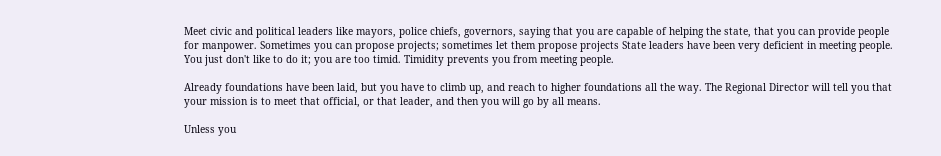Meet civic and political leaders like mayors, police chiefs, governors, saying that you are capable of helping the state, that you can provide people for manpower. Sometimes you can propose projects; sometimes let them propose projects State leaders have been very deficient in meeting people. You just don't like to do it; you are too timid. Timidity prevents you from meeting people.

Already foundations have been laid, but you have to climb up, and reach to higher foundations all the way. The Regional Director will tell you that your mission is to meet that official, or that leader, and then you will go by all means.

Unless you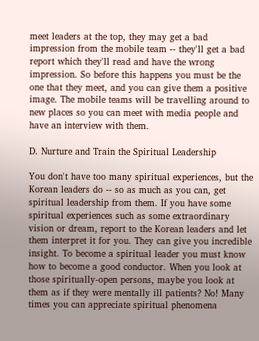meet leaders at the top, they may get a bad impression from the mobile team -- they'll get a bad report which they'll read and have the wrong impression. So before this happens you must be the one that they meet, and you can give them a positive image. The mobile teams will be travelling around to new places so you can meet with media people and have an interview with them.

D. Nurture and Train the Spiritual Leadership

You don't have too many spiritual experiences, but the Korean leaders do -- so as much as you can, get spiritual leadership from them. If you have some spiritual experiences such as some extraordinary vision or dream, report to the Korean leaders and let them interpret it for you. They can give you incredible insight. To become a spiritual leader you must know how to become a good conductor. When you look at those spiritually-open persons, maybe you look at them as if they were mentally ill patients? No! Many times you can appreciate spiritual phenomena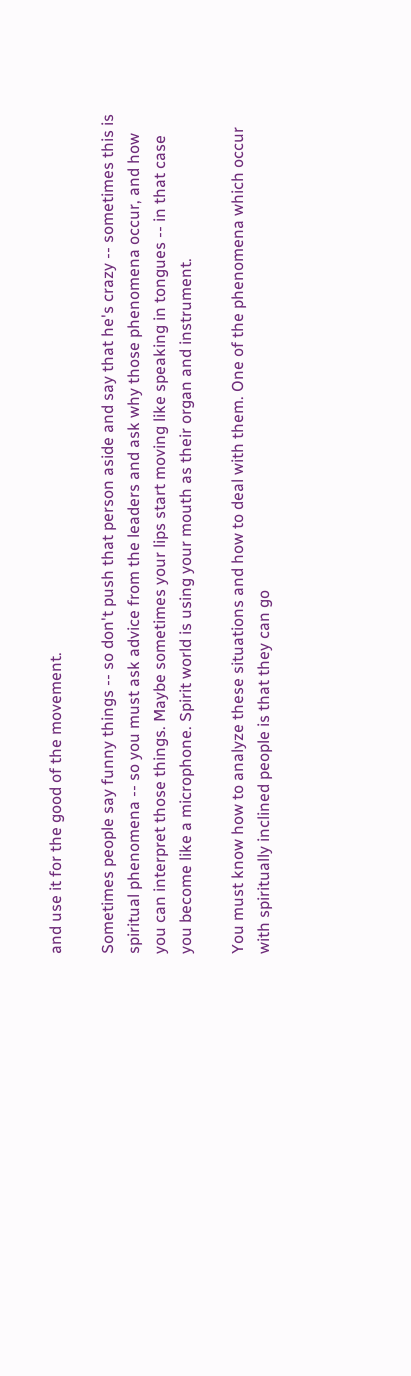and use it for the good of the movement.

Sometimes people say funny things -- so don't push that person aside and say that he's crazy -- sometimes this is spiritual phenomena -- so you must ask advice from the leaders and ask why those phenomena occur, and how you can interpret those things. Maybe sometimes your lips start moving like speaking in tongues -- in that case you become like a microphone. Spirit world is using your mouth as their organ and instrument.

You must know how to analyze these situations and how to deal with them. One of the phenomena which occur with spiritually inclined people is that they can go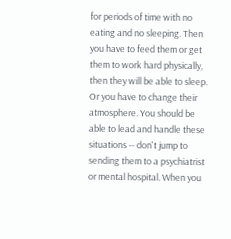for periods of time with no eating and no sleeping. Then you have to feed them or get them to work hard physically, then they will be able to sleep. Or you have to change their atmosphere. You should be able to lead and handle these situations -- don't jump to sending them to a psychiatrist or mental hospital. When you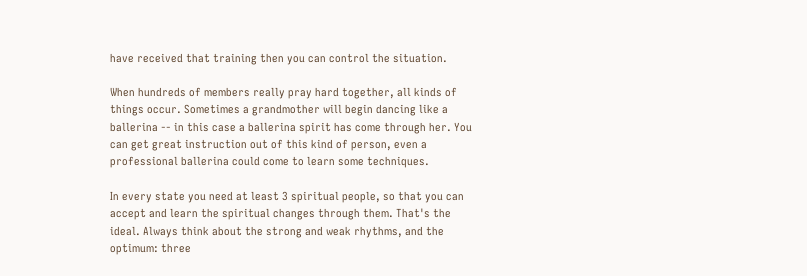have received that training then you can control the situation.

When hundreds of members really pray hard together, all kinds of things occur. Sometimes a grandmother will begin dancing like a ballerina -- in this case a ballerina spirit has come through her. You can get great instruction out of this kind of person, even a professional ballerina could come to learn some techniques.

In every state you need at least 3 spiritual people, so that you can accept and learn the spiritual changes through them. That's the ideal. Always think about the strong and weak rhythms, and the optimum: three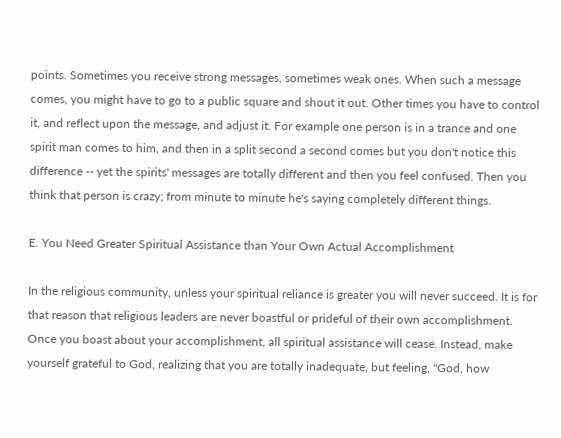points. Sometimes you receive strong messages, sometimes weak ones. When such a message comes, you might have to go to a public square and shout it out. Other times you have to control it, and reflect upon the message, and adjust it. For example one person is in a trance and one spirit man comes to him, and then in a split second a second comes but you don't notice this difference -- yet the spirits' messages are totally different and then you feel confused. Then you think that person is crazy; from minute to minute he's saying completely different things.

E. You Need Greater Spiritual Assistance than Your Own Actual Accomplishment

In the religious community, unless your spiritual reliance is greater you will never succeed. It is for that reason that religious leaders are never boastful or prideful of their own accomplishment. Once you boast about your accomplishment, all spiritual assistance will cease. Instead, make yourself grateful to God, realizing that you are totally inadequate, but feeling, "God, how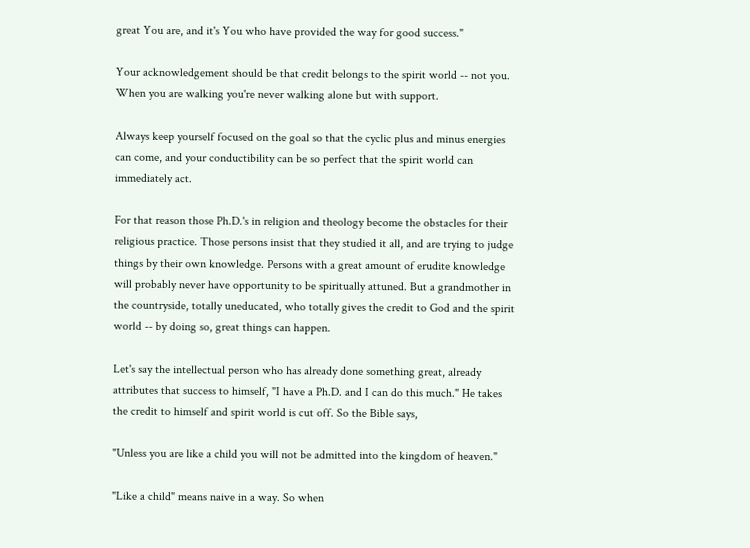great You are, and it's You who have provided the way for good success."

Your acknowledgement should be that credit belongs to the spirit world -- not you. When you are walking you're never walking alone but with support.

Always keep yourself focused on the goal so that the cyclic plus and minus energies can come, and your conductibility can be so perfect that the spirit world can immediately act.

For that reason those Ph.D.'s in religion and theology become the obstacles for their religious practice. Those persons insist that they studied it all, and are trying to judge things by their own knowledge. Persons with a great amount of erudite knowledge will probably never have opportunity to be spiritually attuned. But a grandmother in the countryside, totally uneducated, who totally gives the credit to God and the spirit world -- by doing so, great things can happen.

Let's say the intellectual person who has already done something great, already attributes that success to himself, "I have a Ph.D. and I can do this much." He takes the credit to himself and spirit world is cut off. So the Bible says,

"Unless you are like a child you will not be admitted into the kingdom of heaven."

"Like a child" means naive in a way. So when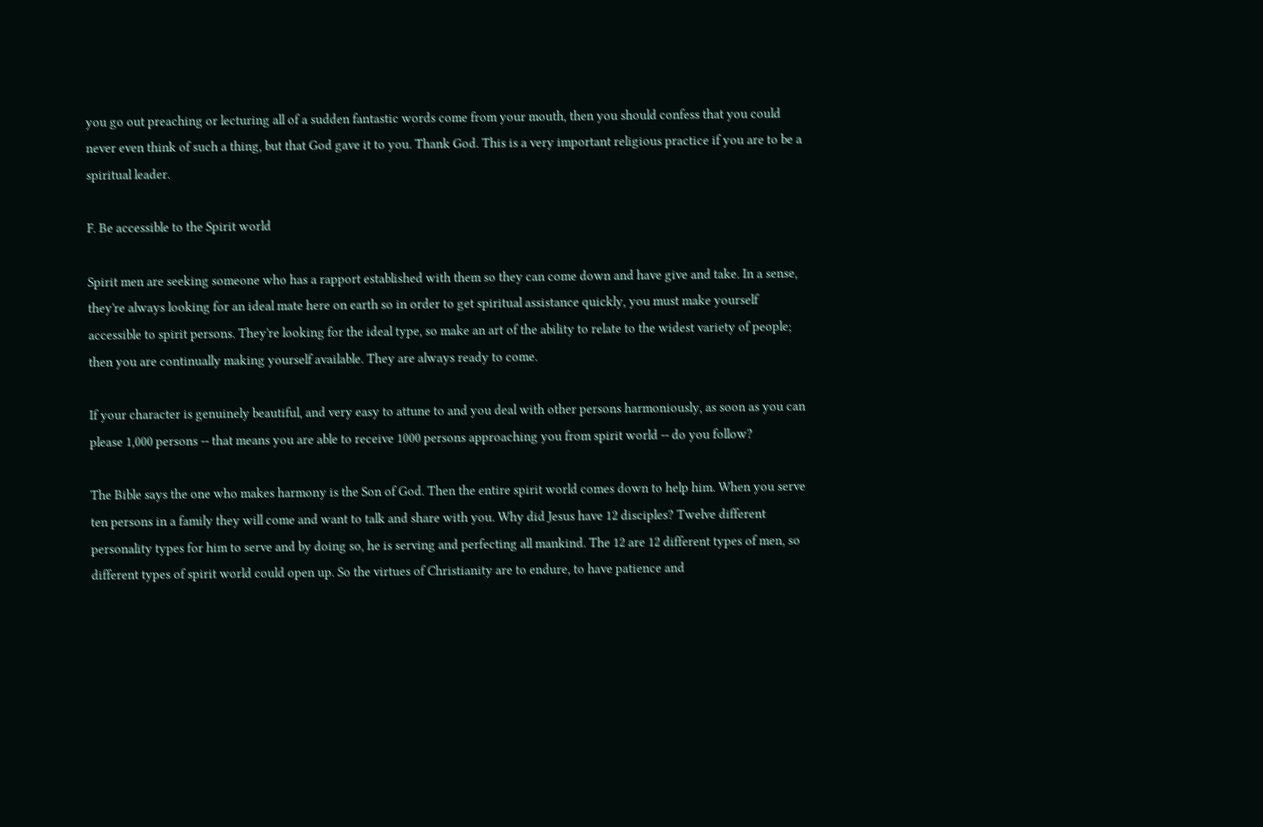you go out preaching or lecturing all of a sudden fantastic words come from your mouth, then you should confess that you could never even think of such a thing, but that God gave it to you. Thank God. This is a very important religious practice if you are to be a spiritual leader.

F. Be accessible to the Spirit world

Spirit men are seeking someone who has a rapport established with them so they can come down and have give and take. In a sense, they're always looking for an ideal mate here on earth so in order to get spiritual assistance quickly, you must make yourself accessible to spirit persons. They're looking for the ideal type, so make an art of the ability to relate to the widest variety of people; then you are continually making yourself available. They are always ready to come.

If your character is genuinely beautiful, and very easy to attune to and you deal with other persons harmoniously, as soon as you can please 1,000 persons -- that means you are able to receive 1000 persons approaching you from spirit world -- do you follow?

The Bible says the one who makes harmony is the Son of God. Then the entire spirit world comes down to help him. When you serve ten persons in a family they will come and want to talk and share with you. Why did Jesus have 12 disciples? Twelve different personality types for him to serve and by doing so, he is serving and perfecting all mankind. The 12 are 12 different types of men, so different types of spirit world could open up. So the virtues of Christianity are to endure, to have patience and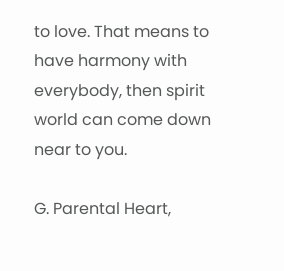to love. That means to have harmony with everybody, then spirit world can come down near to you.

G. Parental Heart,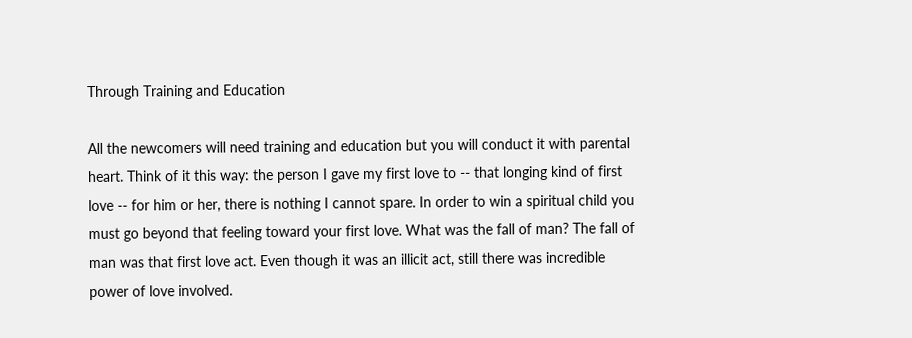Through Training and Education

All the newcomers will need training and education but you will conduct it with parental heart. Think of it this way: the person I gave my first love to -- that longing kind of first love -- for him or her, there is nothing I cannot spare. In order to win a spiritual child you must go beyond that feeling toward your first love. What was the fall of man? The fall of man was that first love act. Even though it was an illicit act, still there was incredible power of love involved.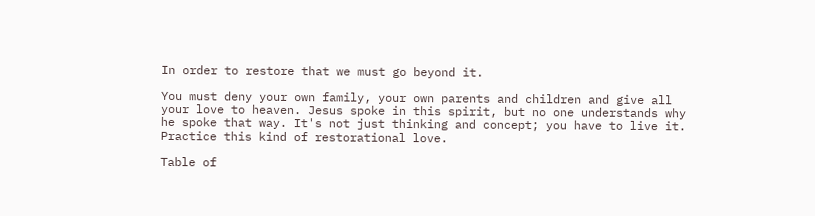In order to restore that we must go beyond it.

You must deny your own family, your own parents and children and give all your love to heaven. Jesus spoke in this spirit, but no one understands why he spoke that way. It's not just thinking and concept; you have to live it. Practice this kind of restorational love.

Table of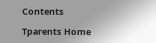Contents

Tparents Home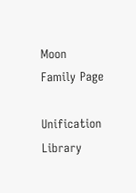Moon Family Page

Unification Library